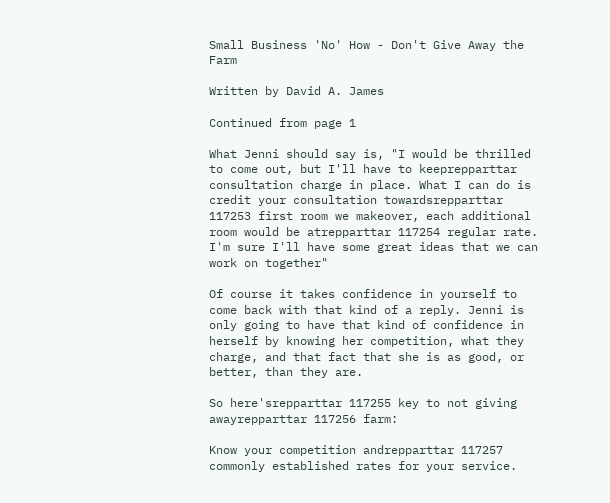Small Business 'No' How - Don't Give Away the Farm

Written by David A. James

Continued from page 1

What Jenni should say is, "I would be thrilled to come out, but I'll have to keeprepparttar consultation charge in place. What I can do is credit your consultation towardsrepparttar 117253 first room we makeover, each additional room would be atrepparttar 117254 regular rate. I'm sure I'll have some great ideas that we can work on together"

Of course it takes confidence in yourself to come back with that kind of a reply. Jenni is only going to have that kind of confidence in herself by knowing her competition, what they charge, and that fact that she is as good, or better, than they are.

So here'srepparttar 117255 key to not giving awayrepparttar 117256 farm:

Know your competition andrepparttar 117257 commonly established rates for your service.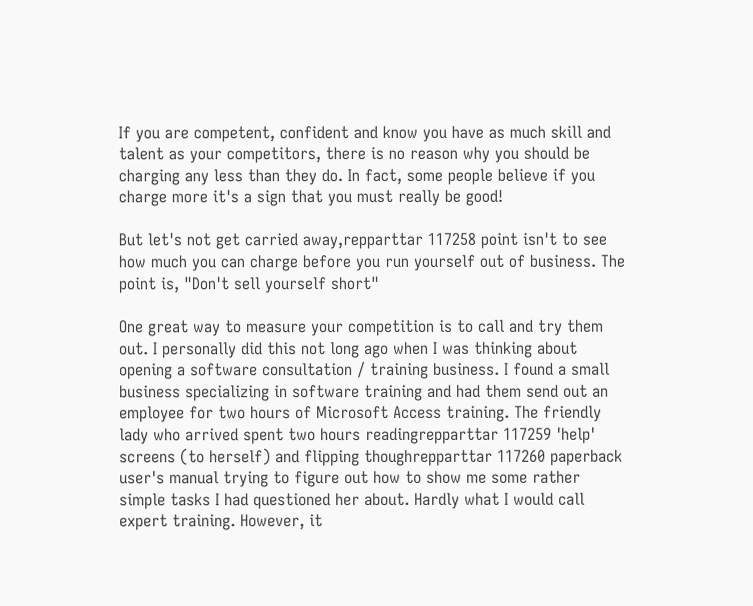If you are competent, confident and know you have as much skill and talent as your competitors, there is no reason why you should be charging any less than they do. In fact, some people believe if you charge more it's a sign that you must really be good!

But let's not get carried away,repparttar 117258 point isn't to see how much you can charge before you run yourself out of business. The point is, "Don't sell yourself short"

One great way to measure your competition is to call and try them out. I personally did this not long ago when I was thinking about opening a software consultation / training business. I found a small business specializing in software training and had them send out an employee for two hours of Microsoft Access training. The friendly lady who arrived spent two hours readingrepparttar 117259 'help' screens (to herself) and flipping thoughrepparttar 117260 paperback user's manual trying to figure out how to show me some rather simple tasks I had questioned her about. Hardly what I would call expert training. However, it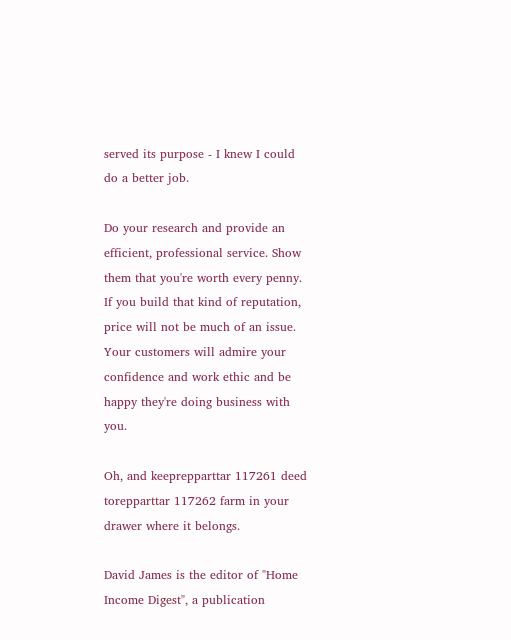served its purpose - I knew I could do a better job.

Do your research and provide an efficient, professional service. Show them that you're worth every penny. If you build that kind of reputation, price will not be much of an issue. Your customers will admire your confidence and work ethic and be happy they're doing business with you.

Oh, and keeprepparttar 117261 deed torepparttar 117262 farm in your drawer where it belongs.

David James is the editor of "Home Income Digest", a publication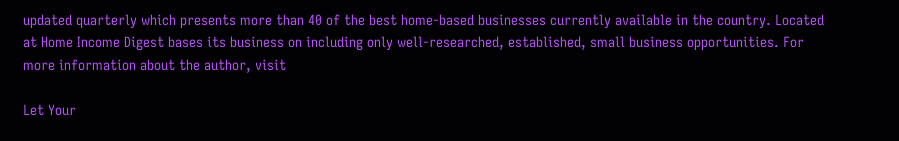updated quarterly which presents more than 40 of the best home-based businesses currently available in the country. Located at Home Income Digest bases its business on including only well-researched, established, small business opportunities. For more information about the author, visit

Let Your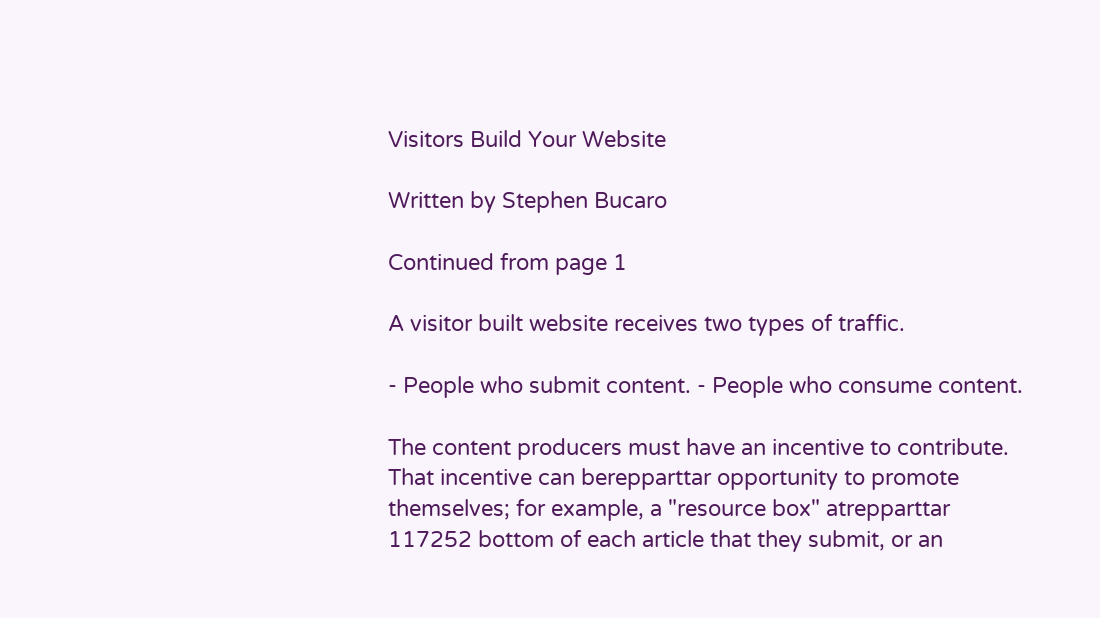Visitors Build Your Website

Written by Stephen Bucaro

Continued from page 1

A visitor built website receives two types of traffic.

- People who submit content. - People who consume content.

The content producers must have an incentive to contribute. That incentive can berepparttar opportunity to promote themselves; for example, a "resource box" atrepparttar 117252 bottom of each article that they submit, or an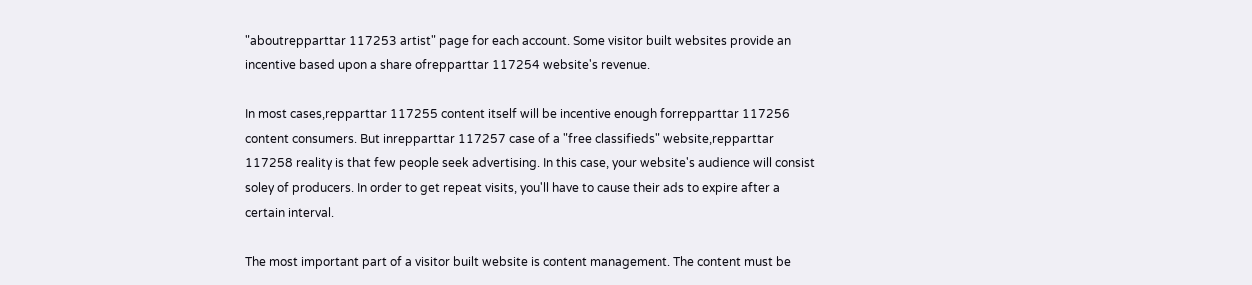"aboutrepparttar 117253 artist" page for each account. Some visitor built websites provide an incentive based upon a share ofrepparttar 117254 website's revenue.

In most cases,repparttar 117255 content itself will be incentive enough forrepparttar 117256 content consumers. But inrepparttar 117257 case of a "free classifieds" website,repparttar 117258 reality is that few people seek advertising. In this case, your website's audience will consist soley of producers. In order to get repeat visits, you'll have to cause their ads to expire after a certain interval.

The most important part of a visitor built website is content management. The content must be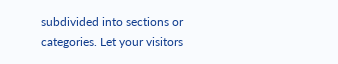subdivided into sections or categories. Let your visitors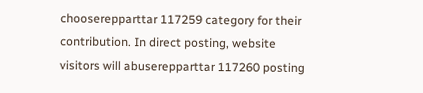chooserepparttar 117259 category for their contribution. In direct posting, website visitors will abuserepparttar 117260 posting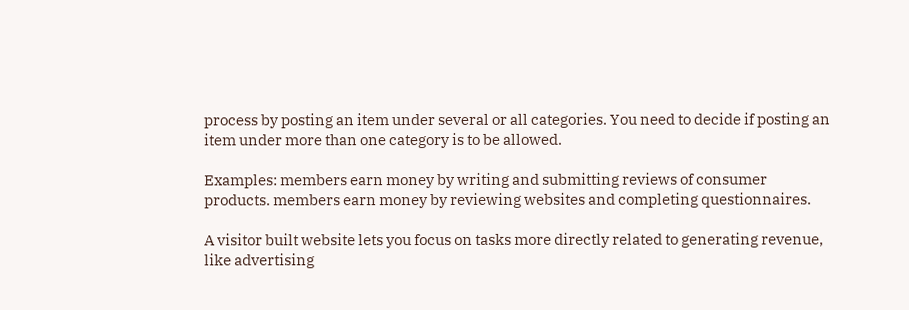process by posting an item under several or all categories. You need to decide if posting an item under more than one category is to be allowed.

Examples: members earn money by writing and submitting reviews of consumer products. members earn money by reviewing websites and completing questionnaires.

A visitor built website lets you focus on tasks more directly related to generating revenue, like advertising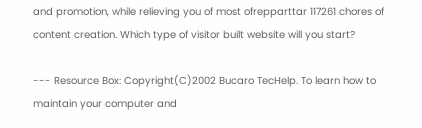and promotion, while relieving you of most ofrepparttar 117261 chores of content creation. Which type of visitor built website will you start?

--- Resource Box: Copyright(C)2002 Bucaro TecHelp. To learn how to maintain your computer and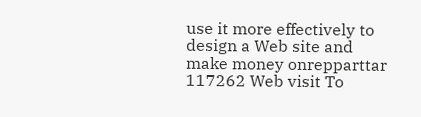use it more effectively to design a Web site and make money onrepparttar 117262 Web visit To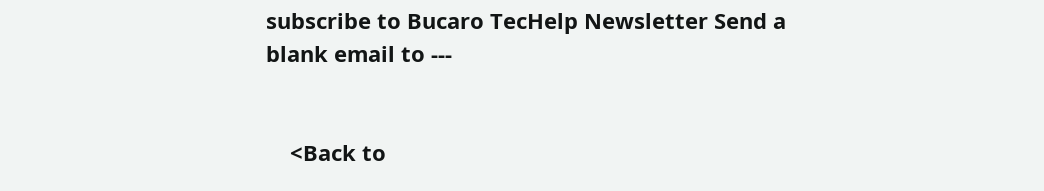subscribe to Bucaro TecHelp Newsletter Send a blank email to ---


    <Back to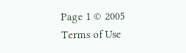Page 1 © 2005
Terms of Use